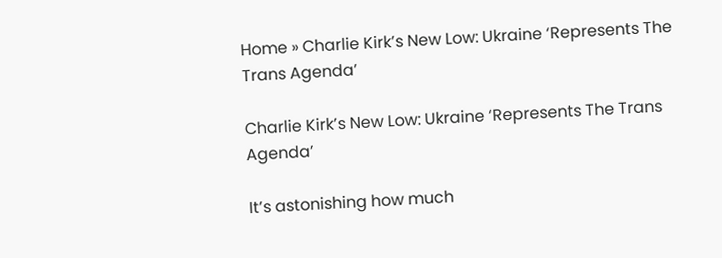Home » Charlie Kirk’s New Low: Ukraine ‘Represents The Trans Agenda’

Charlie Kirk’s New Low: Ukraine ‘Represents The Trans Agenda’

It’s astonishing how much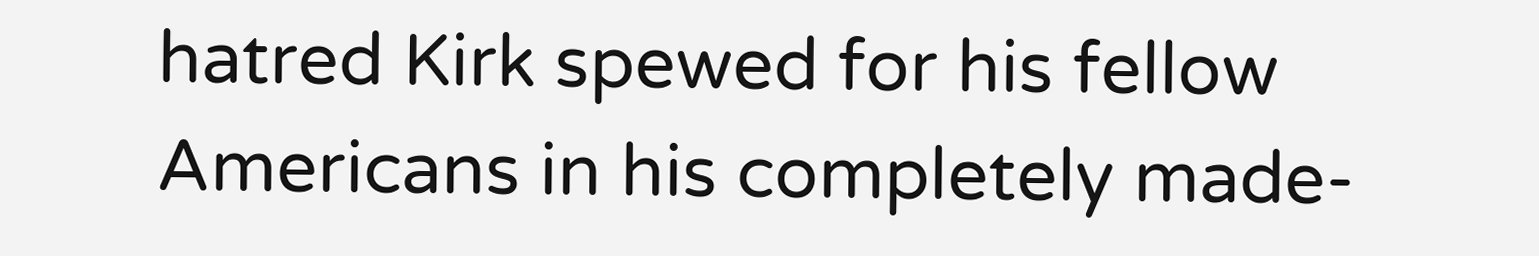hatred Kirk spewed for his fellow Americans in his completely made-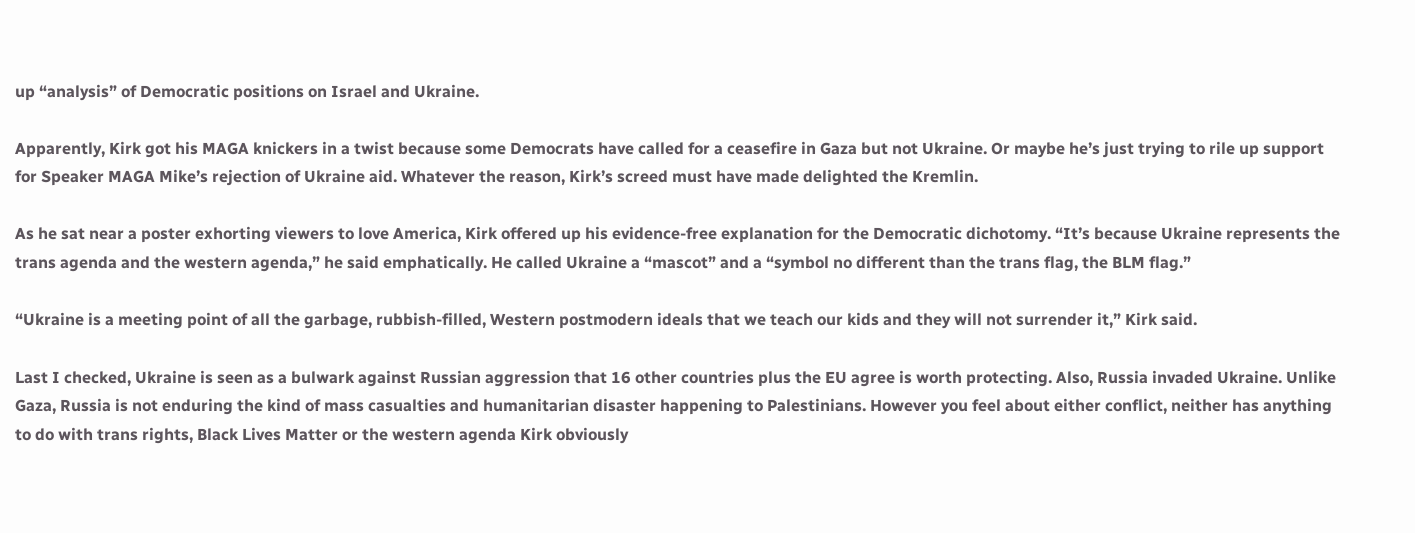up “analysis” of Democratic positions on Israel and Ukraine.

Apparently, Kirk got his MAGA knickers in a twist because some Democrats have called for a ceasefire in Gaza but not Ukraine. Or maybe he’s just trying to rile up support for Speaker MAGA Mike’s rejection of Ukraine aid. Whatever the reason, Kirk’s screed must have made delighted the Kremlin.

As he sat near a poster exhorting viewers to love America, Kirk offered up his evidence-free explanation for the Democratic dichotomy. “It’s because Ukraine represents the trans agenda and the western agenda,” he said emphatically. He called Ukraine a “mascot” and a “symbol no different than the trans flag, the BLM flag.”

“Ukraine is a meeting point of all the garbage, rubbish-filled, Western postmodern ideals that we teach our kids and they will not surrender it,” Kirk said.

Last I checked, Ukraine is seen as a bulwark against Russian aggression that 16 other countries plus the EU agree is worth protecting. Also, Russia invaded Ukraine. Unlike Gaza, Russia is not enduring the kind of mass casualties and humanitarian disaster happening to Palestinians. However you feel about either conflict, neither has anything to do with trans rights, Black Lives Matter or the western agenda Kirk obviously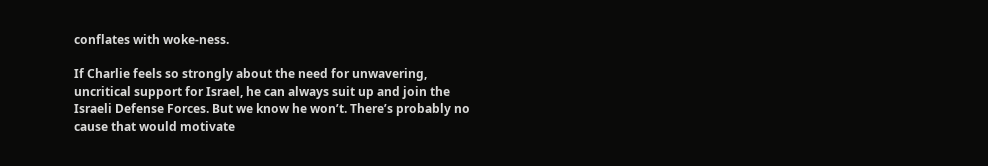conflates with woke-ness.

If Charlie feels so strongly about the need for unwavering, uncritical support for Israel, he can always suit up and join the Israeli Defense Forces. But we know he won’t. There’s probably no cause that would motivate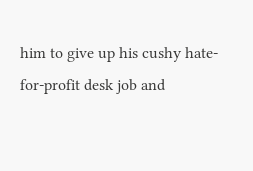him to give up his cushy hate-for-profit desk job and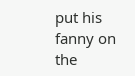put his fanny on the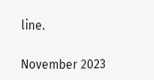line.


November 2023